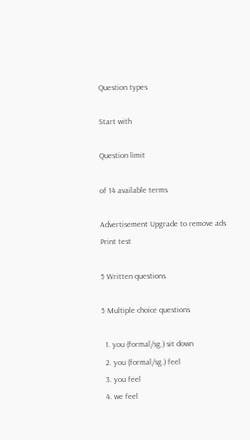Question types

Start with

Question limit

of 14 available terms

Advertisement Upgrade to remove ads
Print test

5 Written questions

5 Multiple choice questions

  1. you (formal/sg.) sit down
  2. you (formal/sg.) feel
  3. you feel
  4. we feel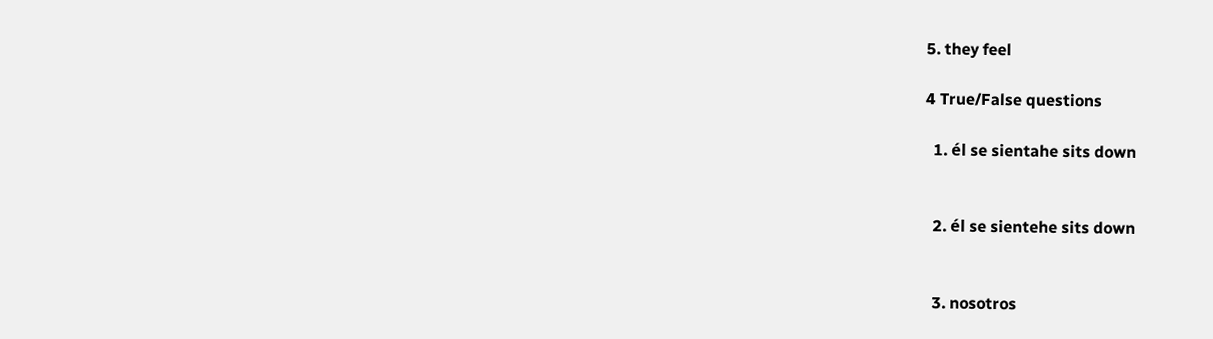5. they feel

4 True/False questions

  1. él se sientahe sits down


  2. él se sientehe sits down


  3. nosotros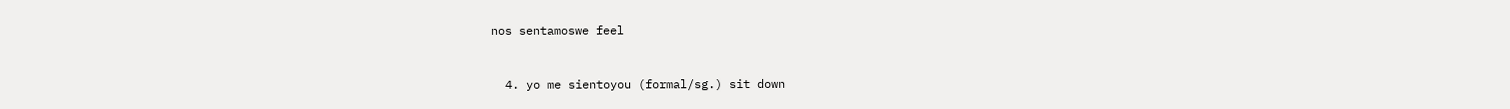nos sentamoswe feel


  4. yo me sientoyou (formal/sg.) sit down